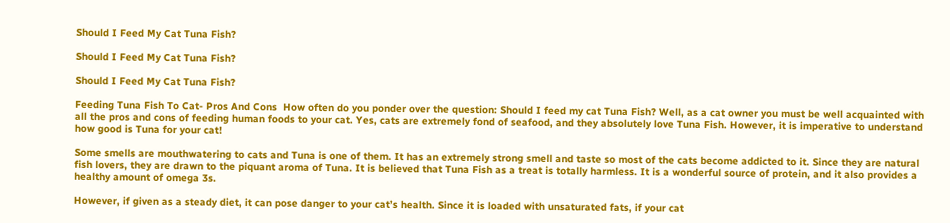Should I Feed My Cat Tuna Fish?

Should I Feed My Cat Tuna Fish?

Should I Feed My Cat Tuna Fish?

Feeding Tuna Fish To Cat- Pros And Cons  How often do you ponder over the question: Should I feed my cat Tuna Fish? Well, as a cat owner you must be well acquainted with all the pros and cons of feeding human foods to your cat. Yes, cats are extremely fond of seafood, and they absolutely love Tuna Fish. However, it is imperative to understand how good is Tuna for your cat!

Some smells are mouthwatering to cats and Tuna is one of them. It has an extremely strong smell and taste so most of the cats become addicted to it. Since they are natural fish lovers, they are drawn to the piquant aroma of Tuna. It is believed that Tuna Fish as a treat is totally harmless. It is a wonderful source of protein, and it also provides a healthy amount of omega 3s.

However, if given as a steady diet, it can pose danger to your cat’s health. Since it is loaded with unsaturated fats, if your cat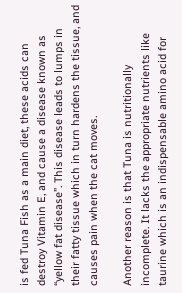is fed Tuna Fish as a main diet, these acids can destroy Vitamin E, and cause a disease known as “yellow fat disease”. This disease leads to lumps in their fatty tissue which in turn hardens the tissue, and causes pain when the cat moves.

Another reason is that Tuna is nutritionally incomplete. It lacks the appropriate nutrients like taurine which is an indispensable amino acid for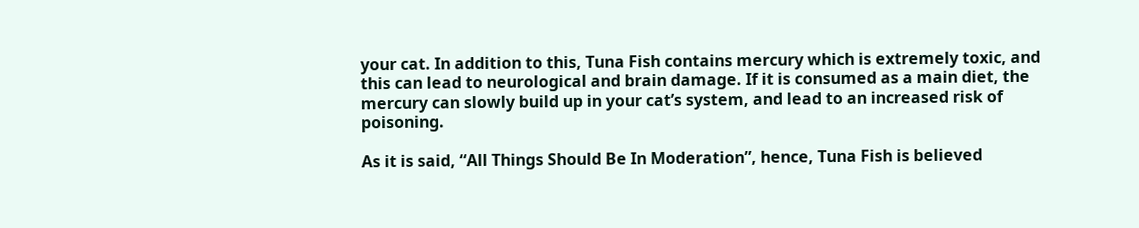your cat. In addition to this, Tuna Fish contains mercury which is extremely toxic, and this can lead to neurological and brain damage. If it is consumed as a main diet, the mercury can slowly build up in your cat’s system, and lead to an increased risk of poisoning.

As it is said, “All Things Should Be In Moderation”, hence, Tuna Fish is believed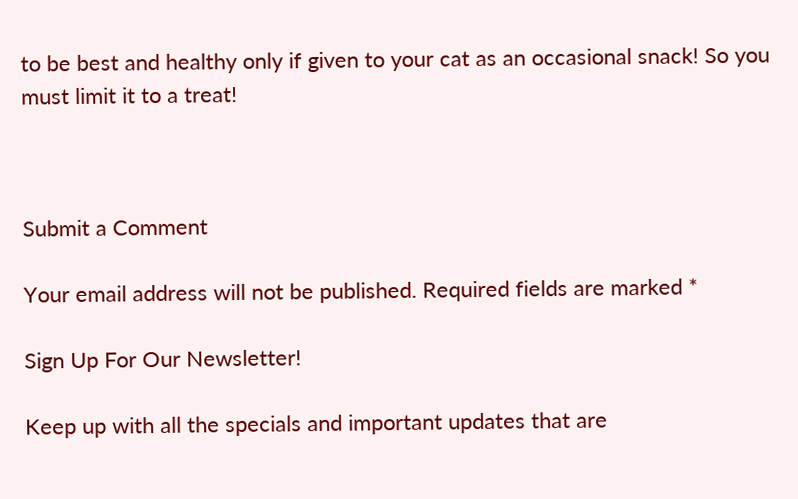to be best and healthy only if given to your cat as an occasional snack! So you must limit it to a treat!



Submit a Comment

Your email address will not be published. Required fields are marked *

Sign Up For Our Newsletter!

Keep up with all the specials and important updates that are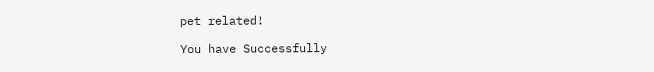pet related!

You have Successfully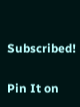Subscribed!

Pin It on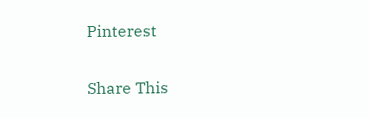Pinterest

Share This